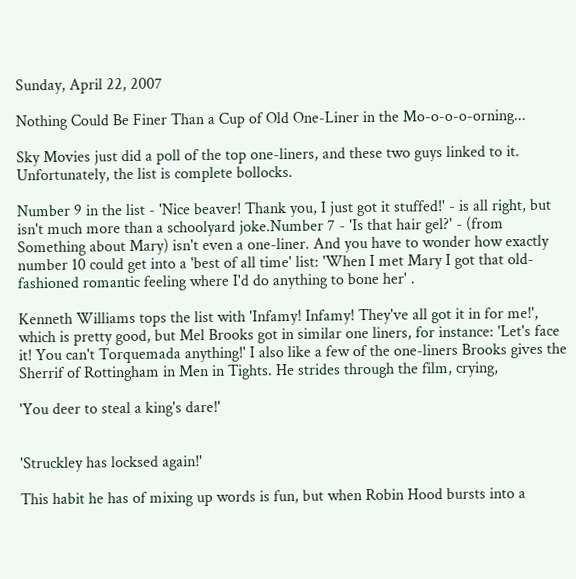Sunday, April 22, 2007

Nothing Could Be Finer Than a Cup of Old One-Liner in the Mo-o-o-o-orning...

Sky Movies just did a poll of the top one-liners, and these two guys linked to it. Unfortunately, the list is complete bollocks.

Number 9 in the list - 'Nice beaver! Thank you, I just got it stuffed!' - is all right, but isn't much more than a schoolyard joke.Number 7 - 'Is that hair gel?' - (from Something about Mary) isn't even a one-liner. And you have to wonder how exactly number 10 could get into a 'best of all time' list: 'When I met Mary I got that old-fashioned romantic feeling where I'd do anything to bone her' .

Kenneth Williams tops the list with 'Infamy! Infamy! They've all got it in for me!', which is pretty good, but Mel Brooks got in similar one liners, for instance: 'Let's face it! You can't Torquemada anything!' I also like a few of the one-liners Brooks gives the Sherrif of Rottingham in Men in Tights. He strides through the film, crying,

'You deer to steal a king's dare!'


'Struckley has locksed again!'

This habit he has of mixing up words is fun, but when Robin Hood bursts into a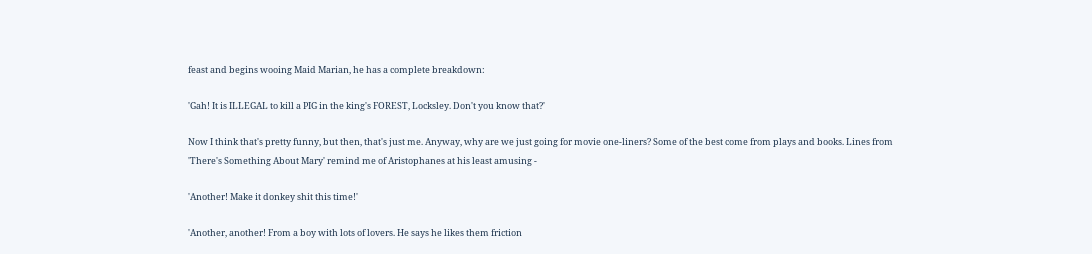feast and begins wooing Maid Marian, he has a complete breakdown:

'Gah! It is ILLEGAL to kill a PIG in the king's FOREST, Locksley. Don't you know that?'

Now I think that's pretty funny, but then, that's just me. Anyway, why are we just going for movie one-liners? Some of the best come from plays and books. Lines from 'There's Something About Mary' remind me of Aristophanes at his least amusing -

'Another! Make it donkey shit this time!'

'Another, another! From a boy with lots of lovers. He says he likes them friction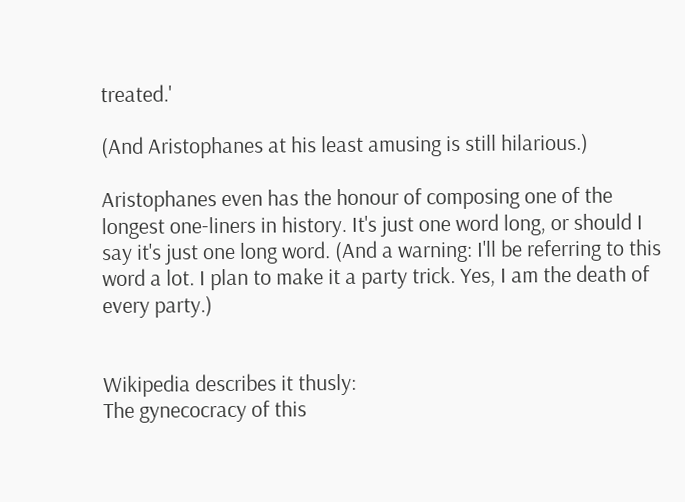treated.'

(And Aristophanes at his least amusing is still hilarious.)

Aristophanes even has the honour of composing one of the longest one-liners in history. It's just one word long, or should I say it's just one long word. (And a warning: I'll be referring to this word a lot. I plan to make it a party trick. Yes, I am the death of every party.)


Wikipedia describes it thusly:
The gynecocracy of this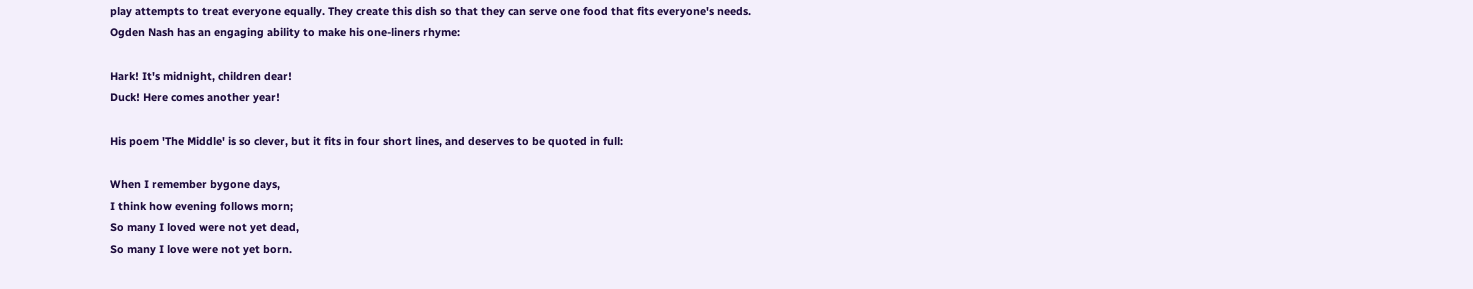play attempts to treat everyone equally. They create this dish so that they can serve one food that fits everyone's needs.
Ogden Nash has an engaging ability to make his one-liners rhyme:

Hark! It's midnight, children dear!
Duck! Here comes another year!

His poem 'The Middle' is so clever, but it fits in four short lines, and deserves to be quoted in full:

When I remember bygone days,
I think how evening follows morn;
So many I loved were not yet dead,
So many I love were not yet born.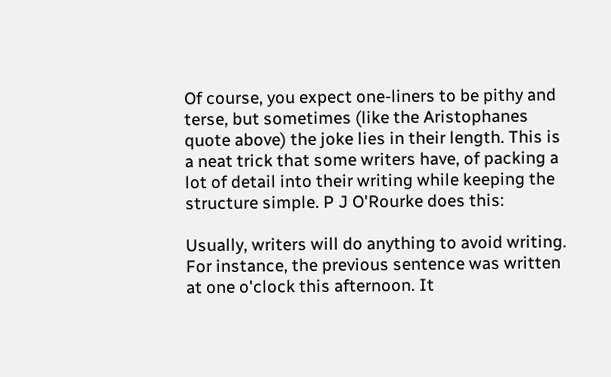Of course, you expect one-liners to be pithy and terse, but sometimes (like the Aristophanes quote above) the joke lies in their length. This is a neat trick that some writers have, of packing a lot of detail into their writing while keeping the structure simple. P J O'Rourke does this:

Usually, writers will do anything to avoid writing. For instance, the previous sentence was written at one o'clock this afternoon. It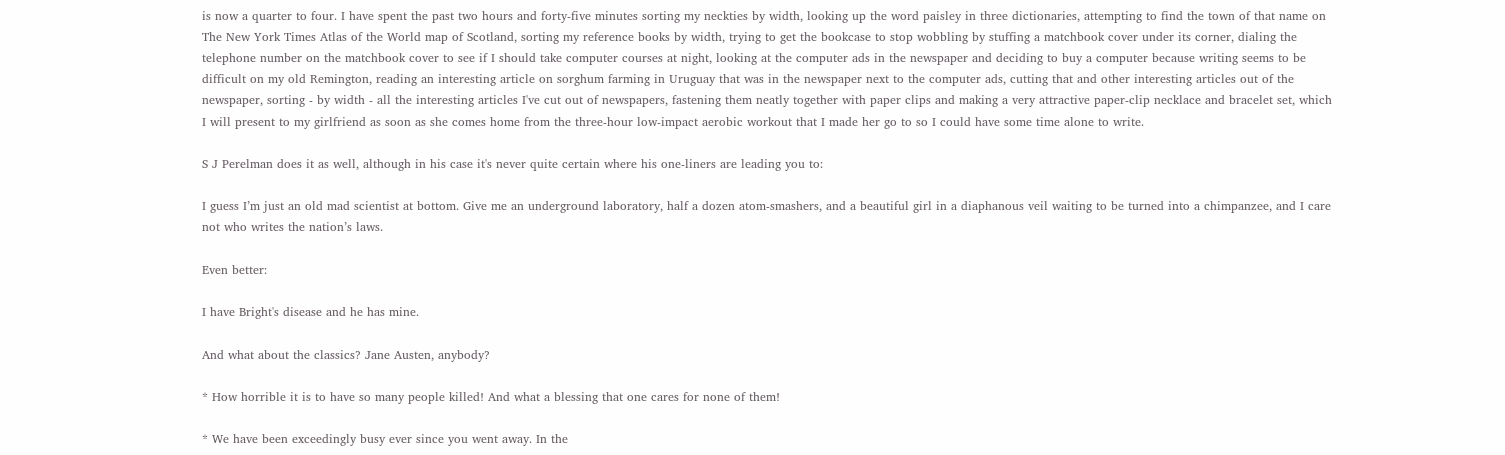is now a quarter to four. I have spent the past two hours and forty-five minutes sorting my neckties by width, looking up the word paisley in three dictionaries, attempting to find the town of that name on The New York Times Atlas of the World map of Scotland, sorting my reference books by width, trying to get the bookcase to stop wobbling by stuffing a matchbook cover under its corner, dialing the telephone number on the matchbook cover to see if I should take computer courses at night, looking at the computer ads in the newspaper and deciding to buy a computer because writing seems to be difficult on my old Remington, reading an interesting article on sorghum farming in Uruguay that was in the newspaper next to the computer ads, cutting that and other interesting articles out of the newspaper, sorting - by width - all the interesting articles I've cut out of newspapers, fastening them neatly together with paper clips and making a very attractive paper-clip necklace and bracelet set, which I will present to my girlfriend as soon as she comes home from the three-hour low-impact aerobic workout that I made her go to so I could have some time alone to write.

S J Perelman does it as well, although in his case it's never quite certain where his one-liners are leading you to:

I guess I’m just an old mad scientist at bottom. Give me an underground laboratory, half a dozen atom-smashers, and a beautiful girl in a diaphanous veil waiting to be turned into a chimpanzee, and I care not who writes the nation’s laws.

Even better:

I have Bright's disease and he has mine.

And what about the classics? Jane Austen, anybody?

* How horrible it is to have so many people killed! And what a blessing that one cares for none of them!

* We have been exceedingly busy ever since you went away. In the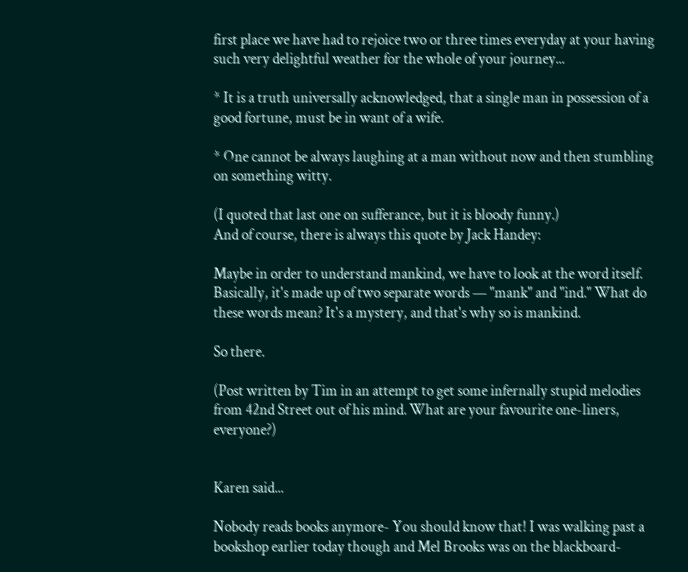first place we have had to rejoice two or three times everyday at your having such very delightful weather for the whole of your journey...

* It is a truth universally acknowledged, that a single man in possession of a good fortune, must be in want of a wife.

* One cannot be always laughing at a man without now and then stumbling on something witty.

(I quoted that last one on sufferance, but it is bloody funny.)
And of course, there is always this quote by Jack Handey:

Maybe in order to understand mankind, we have to look at the word itself. Basically, it's made up of two separate words — "mank" and "ind." What do these words mean? It's a mystery, and that's why so is mankind.

So there.

(Post written by Tim in an attempt to get some infernally stupid melodies from 42nd Street out of his mind. What are your favourite one-liners, everyone?)


Karen said...

Nobody reads books anymore- You should know that! I was walking past a bookshop earlier today though and Mel Brooks was on the blackboard-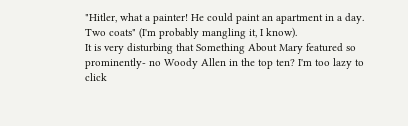"Hitler, what a painter! He could paint an apartment in a day. Two coats" (I'm probably mangling it, I know).
It is very disturbing that Something About Mary featured so prominently- no Woody Allen in the top ten? I'm too lazy to click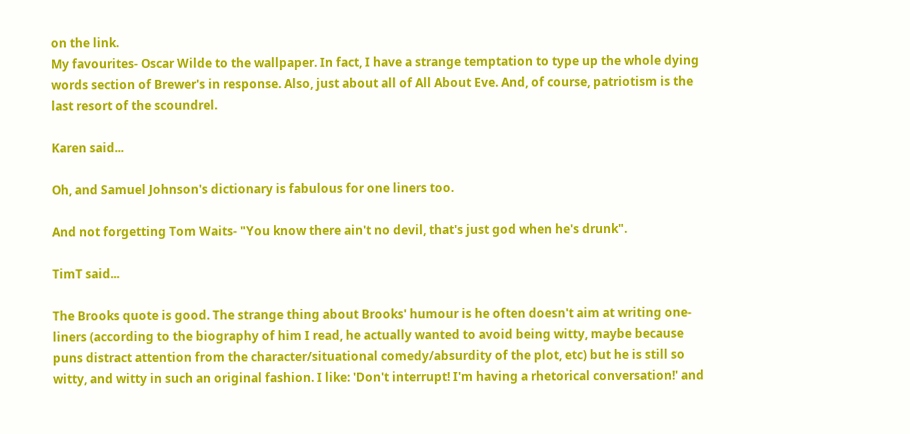on the link.
My favourites- Oscar Wilde to the wallpaper. In fact, I have a strange temptation to type up the whole dying words section of Brewer's in response. Also, just about all of All About Eve. And, of course, patriotism is the last resort of the scoundrel.

Karen said...

Oh, and Samuel Johnson's dictionary is fabulous for one liners too.

And not forgetting Tom Waits- "You know there ain't no devil, that's just god when he's drunk".

TimT said...

The Brooks quote is good. The strange thing about Brooks' humour is he often doesn't aim at writing one-liners (according to the biography of him I read, he actually wanted to avoid being witty, maybe because puns distract attention from the character/situational comedy/absurdity of the plot, etc) but he is still so witty, and witty in such an original fashion. I like: 'Don't interrupt! I'm having a rhetorical conversation!' and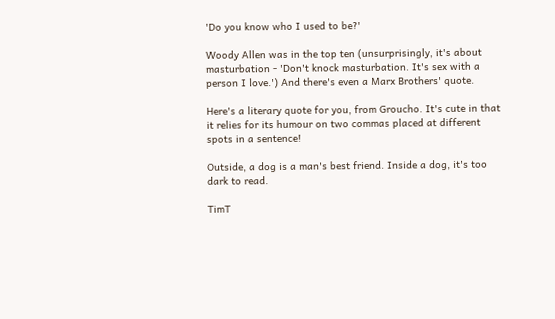'Do you know who I used to be?'

Woody Allen was in the top ten (unsurprisingly, it's about masturbation - 'Don't knock masturbation. It's sex with a person I love.') And there's even a Marx Brothers' quote.

Here's a literary quote for you, from Groucho. It's cute in that it relies for its humour on two commas placed at different spots in a sentence!

Outside, a dog is a man's best friend. Inside a dog, it's too dark to read.

TimT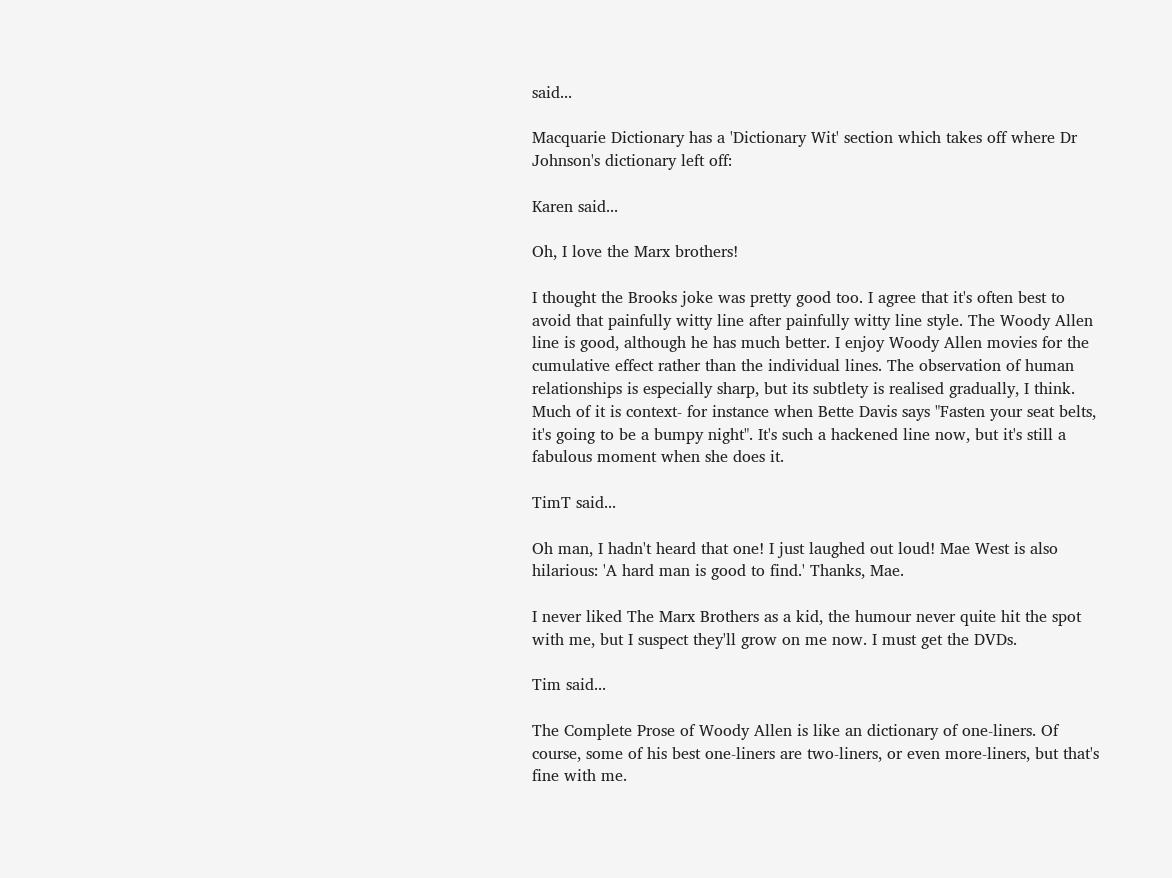said...

Macquarie Dictionary has a 'Dictionary Wit' section which takes off where Dr Johnson's dictionary left off:

Karen said...

Oh, I love the Marx brothers!

I thought the Brooks joke was pretty good too. I agree that it's often best to avoid that painfully witty line after painfully witty line style. The Woody Allen line is good, although he has much better. I enjoy Woody Allen movies for the cumulative effect rather than the individual lines. The observation of human relationships is especially sharp, but its subtlety is realised gradually, I think.
Much of it is context- for instance when Bette Davis says "Fasten your seat belts, it's going to be a bumpy night". It's such a hackened line now, but it's still a fabulous moment when she does it.

TimT said...

Oh man, I hadn't heard that one! I just laughed out loud! Mae West is also hilarious: 'A hard man is good to find.' Thanks, Mae.

I never liked The Marx Brothers as a kid, the humour never quite hit the spot with me, but I suspect they'll grow on me now. I must get the DVDs.

Tim said...

The Complete Prose of Woody Allen is like an dictionary of one-liners. Of course, some of his best one-liners are two-liners, or even more-liners, but that's fine with me.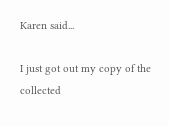Karen said...

I just got out my copy of the collected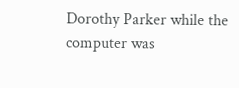Dorothy Parker while the computer was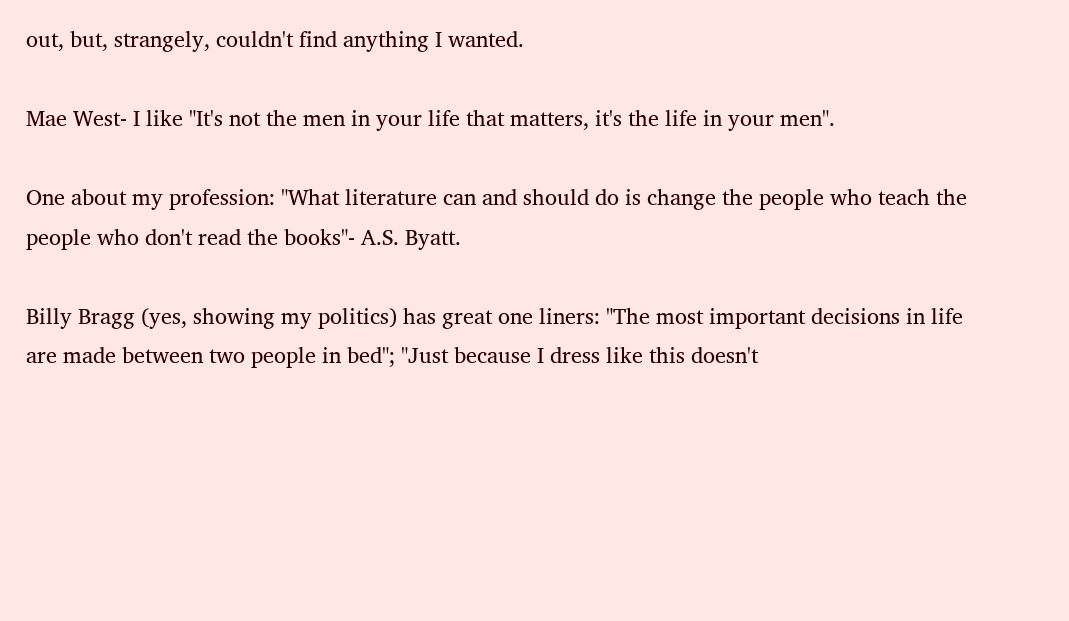out, but, strangely, couldn't find anything I wanted.

Mae West- I like "It's not the men in your life that matters, it's the life in your men".

One about my profession: "What literature can and should do is change the people who teach the people who don't read the books"- A.S. Byatt.

Billy Bragg (yes, showing my politics) has great one liners: "The most important decisions in life are made between two people in bed"; "Just because I dress like this doesn't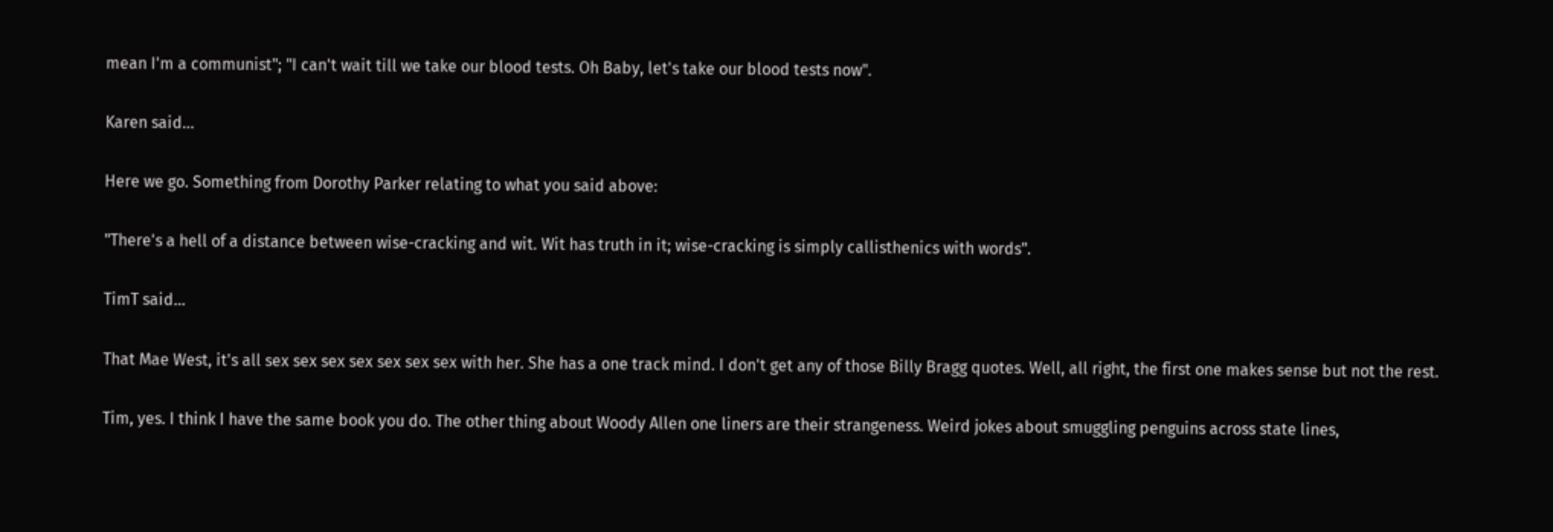mean I'm a communist"; "I can't wait till we take our blood tests. Oh Baby, let's take our blood tests now".

Karen said...

Here we go. Something from Dorothy Parker relating to what you said above:

"There's a hell of a distance between wise-cracking and wit. Wit has truth in it; wise-cracking is simply callisthenics with words".

TimT said...

That Mae West, it's all sex sex sex sex sex sex sex with her. She has a one track mind. I don't get any of those Billy Bragg quotes. Well, all right, the first one makes sense but not the rest.

Tim, yes. I think I have the same book you do. The other thing about Woody Allen one liners are their strangeness. Weird jokes about smuggling penguins across state lines,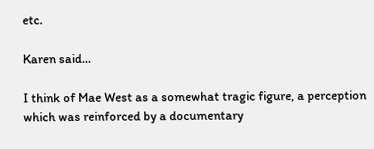etc.

Karen said...

I think of Mae West as a somewhat tragic figure, a perception which was reinforced by a documentary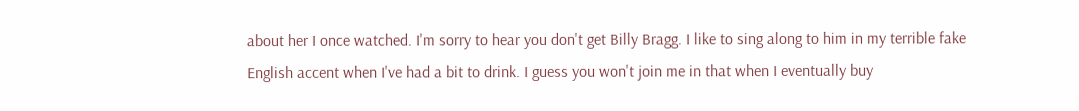about her I once watched. I'm sorry to hear you don't get Billy Bragg. I like to sing along to him in my terrible fake English accent when I've had a bit to drink. I guess you won't join me in that when I eventually buy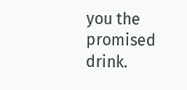you the promised drink.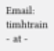Email: timhtrain - at -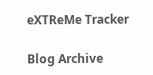eXTReMe Tracker

Blog Archive